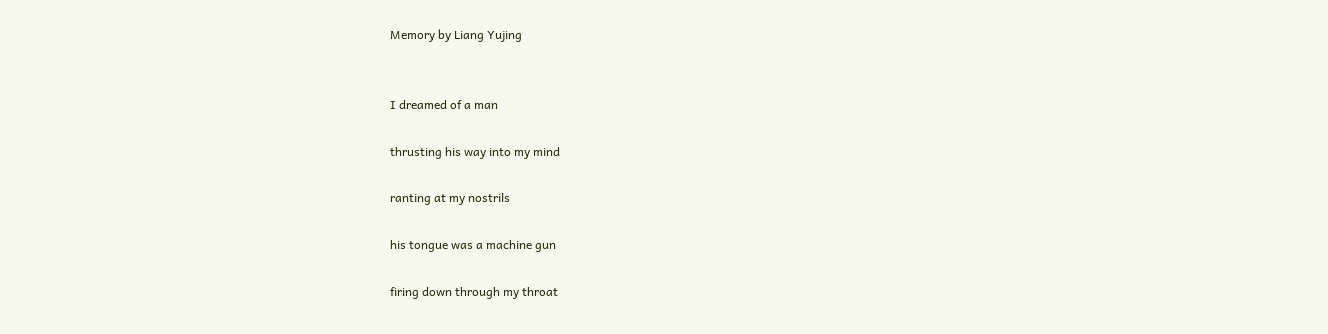Memory by Liang Yujing


I dreamed of a man

thrusting his way into my mind

ranting at my nostrils

his tongue was a machine gun

firing down through my throat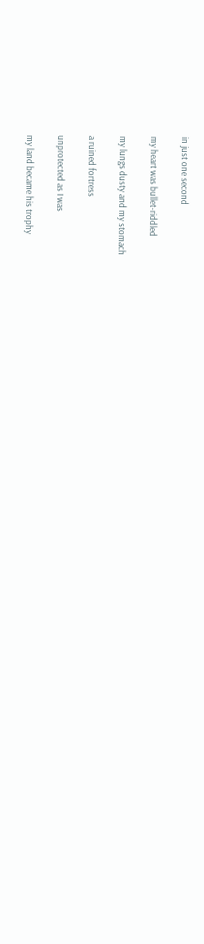in just one second

my heart was bullet-riddled

my lungs dusty and my stomach

a ruined fortress

unprotected as I was

my land became his trophy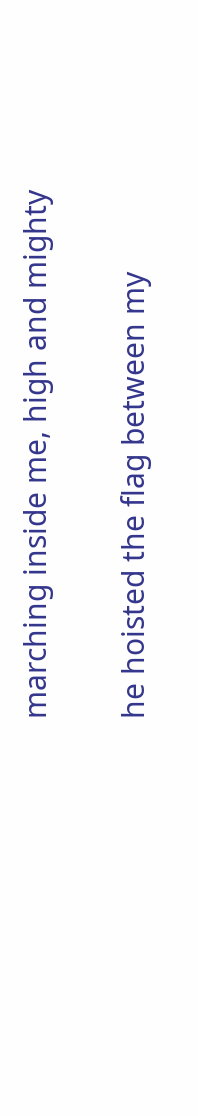marching inside me, high and mighty

he hoisted the flag between my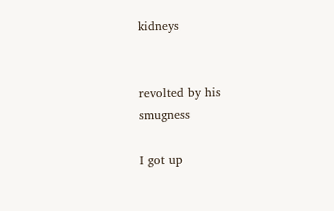kidneys


revolted by his smugness

I got up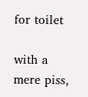for toilet

with a mere piss,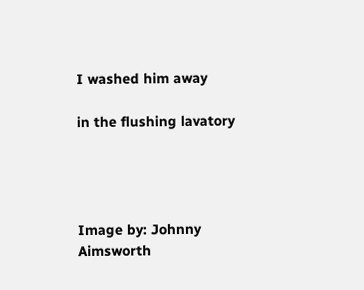I washed him away

in the flushing lavatory




Image by: Johnny Aimsworth